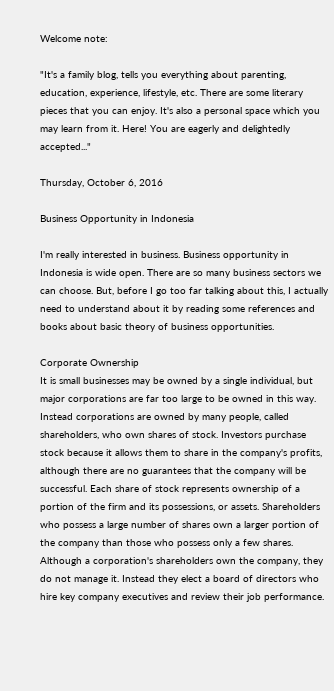Welcome note:

"It's a family blog, tells you everything about parenting, education, experience, lifestyle, etc. There are some literary pieces that you can enjoy. It's also a personal space which you may learn from it. Here! You are eagerly and delightedly accepted..."

Thursday, October 6, 2016

Business Opportunity in Indonesia

I'm really interested in business. Business opportunity in Indonesia is wide open. There are so many business sectors we can choose. But, before I go too far talking about this, I actually need to understand about it by reading some references and books about basic theory of business opportunities.

Corporate Ownership
It is small businesses may be owned by a single individual, but major corporations are far too large to be owned in this way. Instead corporations are owned by many people, called shareholders, who own shares of stock. Investors purchase stock because it allows them to share in the company's profits, although there are no guarantees that the company will be successful. Each share of stock represents ownership of a portion of the firm and its possessions, or assets. Shareholders who possess a large number of shares own a larger portion of the company than those who possess only a few shares. Although a corporation's shareholders own the company, they do not manage it. Instead they elect a board of directors who hire key company executives and review their job performance.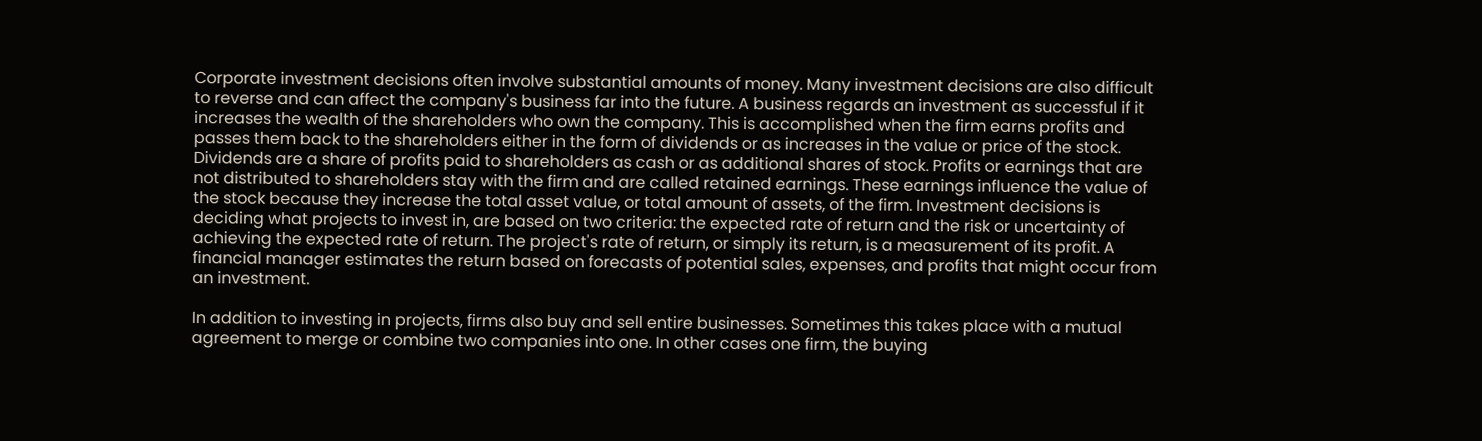Corporate investment decisions often involve substantial amounts of money. Many investment decisions are also difficult to reverse and can affect the company's business far into the future. A business regards an investment as successful if it increases the wealth of the shareholders who own the company. This is accomplished when the firm earns profits and passes them back to the shareholders either in the form of dividends or as increases in the value or price of the stock. Dividends are a share of profits paid to shareholders as cash or as additional shares of stock. Profits or earnings that are not distributed to shareholders stay with the firm and are called retained earnings. These earnings influence the value of the stock because they increase the total asset value, or total amount of assets, of the firm. Investment decisions is deciding what projects to invest in, are based on two criteria: the expected rate of return and the risk or uncertainty of achieving the expected rate of return. The project's rate of return, or simply its return, is a measurement of its profit. A financial manager estimates the return based on forecasts of potential sales, expenses, and profits that might occur from an investment.

In addition to investing in projects, firms also buy and sell entire businesses. Sometimes this takes place with a mutual agreement to merge or combine two companies into one. In other cases one firm, the buying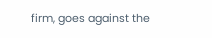firm, goes against the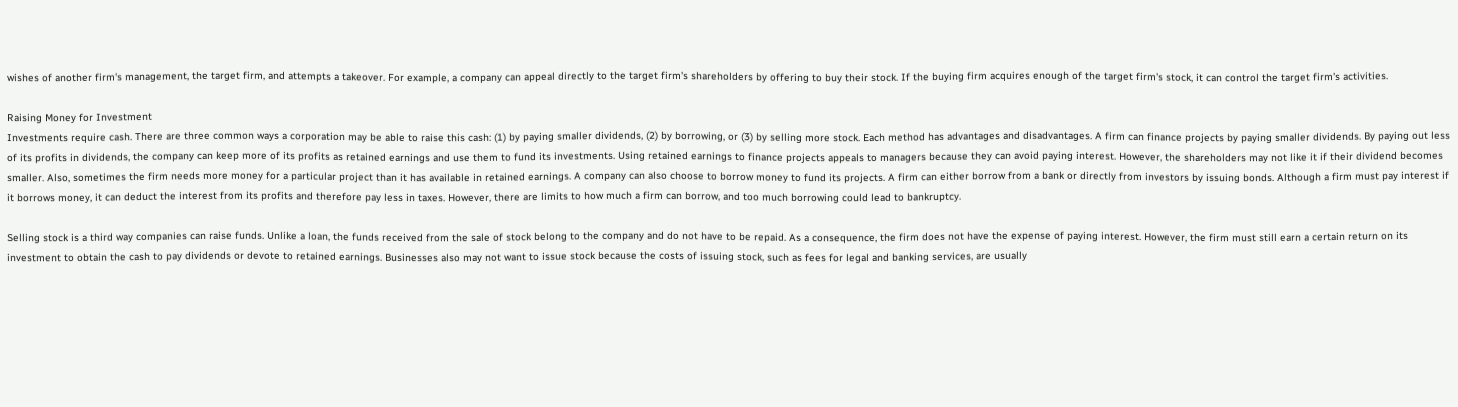wishes of another firm's management, the target firm, and attempts a takeover. For example, a company can appeal directly to the target firm's shareholders by offering to buy their stock. If the buying firm acquires enough of the target firm's stock, it can control the target firm's activities.

Raising Money for Investment
Investments require cash. There are three common ways a corporation may be able to raise this cash: (1) by paying smaller dividends, (2) by borrowing, or (3) by selling more stock. Each method has advantages and disadvantages. A firm can finance projects by paying smaller dividends. By paying out less of its profits in dividends, the company can keep more of its profits as retained earnings and use them to fund its investments. Using retained earnings to finance projects appeals to managers because they can avoid paying interest. However, the shareholders may not like it if their dividend becomes smaller. Also, sometimes the firm needs more money for a particular project than it has available in retained earnings. A company can also choose to borrow money to fund its projects. A firm can either borrow from a bank or directly from investors by issuing bonds. Although a firm must pay interest if it borrows money, it can deduct the interest from its profits and therefore pay less in taxes. However, there are limits to how much a firm can borrow, and too much borrowing could lead to bankruptcy.

Selling stock is a third way companies can raise funds. Unlike a loan, the funds received from the sale of stock belong to the company and do not have to be repaid. As a consequence, the firm does not have the expense of paying interest. However, the firm must still earn a certain return on its investment to obtain the cash to pay dividends or devote to retained earnings. Businesses also may not want to issue stock because the costs of issuing stock, such as fees for legal and banking services, are usually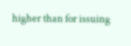higher than for issuing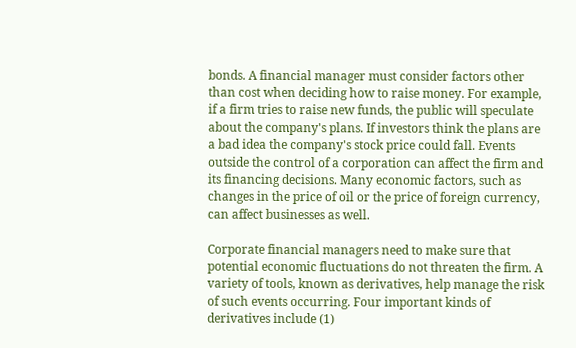bonds. A financial manager must consider factors other than cost when deciding how to raise money. For example, if a firm tries to raise new funds, the public will speculate about the company's plans. If investors think the plans are a bad idea the company's stock price could fall. Events outside the control of a corporation can affect the firm and its financing decisions. Many economic factors, such as changes in the price of oil or the price of foreign currency, can affect businesses as well.

Corporate financial managers need to make sure that potential economic fluctuations do not threaten the firm. A variety of tools, known as derivatives, help manage the risk of such events occurring. Four important kinds of derivatives include (1)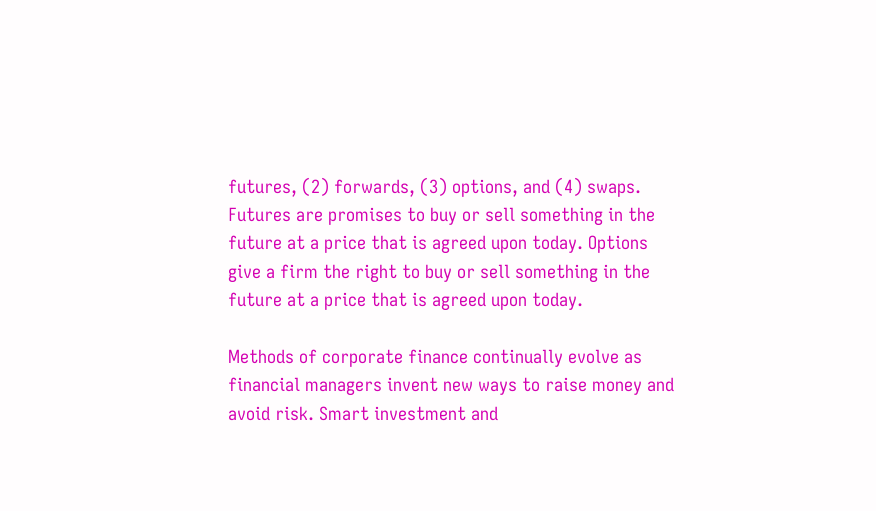futures, (2) forwards, (3) options, and (4) swaps. Futures are promises to buy or sell something in the future at a price that is agreed upon today. Options give a firm the right to buy or sell something in the future at a price that is agreed upon today.

Methods of corporate finance continually evolve as financial managers invent new ways to raise money and avoid risk. Smart investment and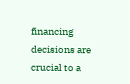financing decisions are crucial to a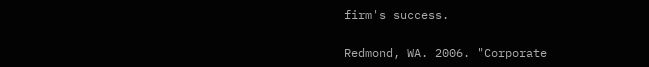firm's success.

Redmond, WA. 2006. "Corporate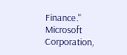Finance." Microsoft Corporation,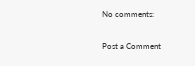No comments:

Post a Comment